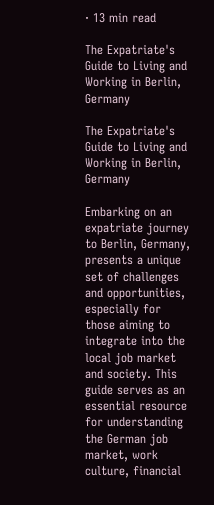· 13 min read

The Expatriate's Guide to Living and Working in Berlin, Germany

The Expatriate's Guide to Living and Working in Berlin, Germany

Embarking on an expatriate journey to Berlin, Germany, presents a unique set of challenges and opportunities, especially for those aiming to integrate into the local job market and society. This guide serves as an essential resource for understanding the German job market, work culture, financial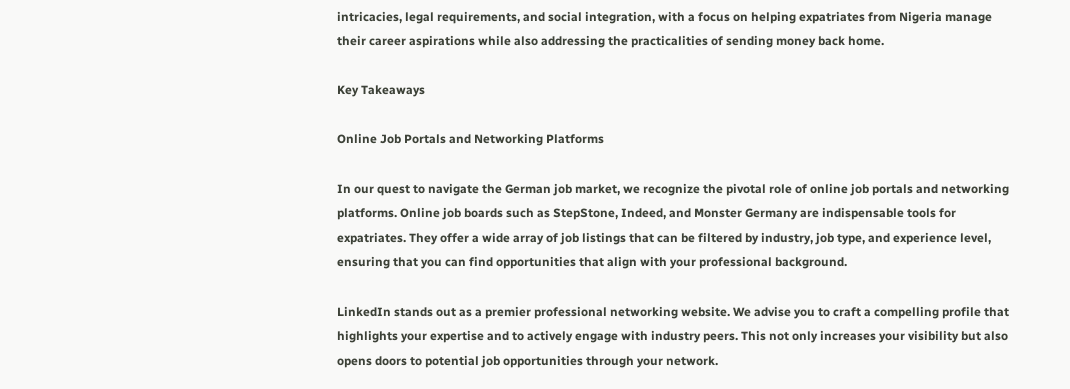intricacies, legal requirements, and social integration, with a focus on helping expatriates from Nigeria manage their career aspirations while also addressing the practicalities of sending money back home.

Key Takeaways

Online Job Portals and Networking Platforms

In our quest to navigate the German job market, we recognize the pivotal role of online job portals and networking platforms. Online job boards such as StepStone, Indeed, and Monster Germany are indispensable tools for expatriates. They offer a wide array of job listings that can be filtered by industry, job type, and experience level, ensuring that you can find opportunities that align with your professional background.

LinkedIn stands out as a premier professional networking website. We advise you to craft a compelling profile that highlights your expertise and to actively engage with industry peers. This not only increases your visibility but also opens doors to potential job opportunities through your network.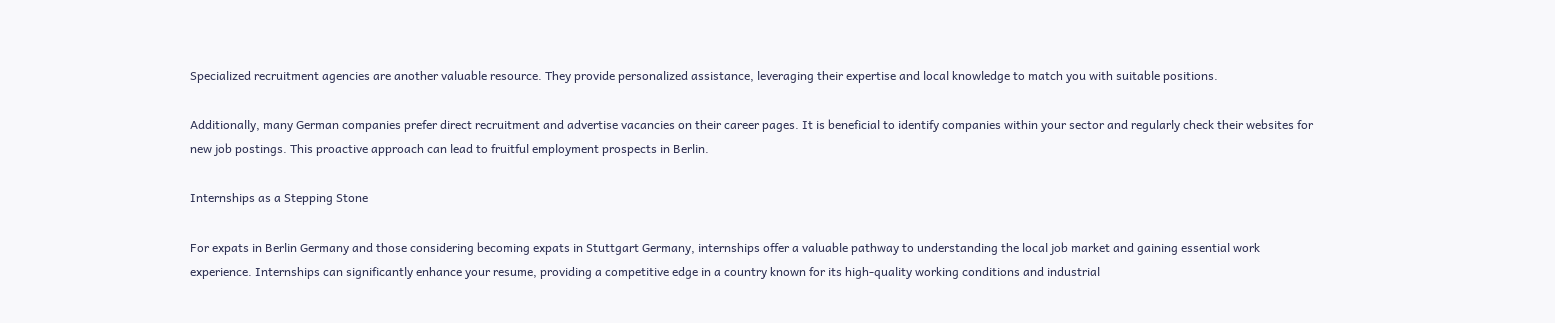Specialized recruitment agencies are another valuable resource. They provide personalized assistance, leveraging their expertise and local knowledge to match you with suitable positions.

Additionally, many German companies prefer direct recruitment and advertise vacancies on their career pages. It is beneficial to identify companies within your sector and regularly check their websites for new job postings. This proactive approach can lead to fruitful employment prospects in Berlin.

Internships as a Stepping Stone

For expats in Berlin Germany and those considering becoming expats in Stuttgart Germany, internships offer a valuable pathway to understanding the local job market and gaining essential work experience. Internships can significantly enhance your resume, providing a competitive edge in a country known for its high-quality working conditions and industrial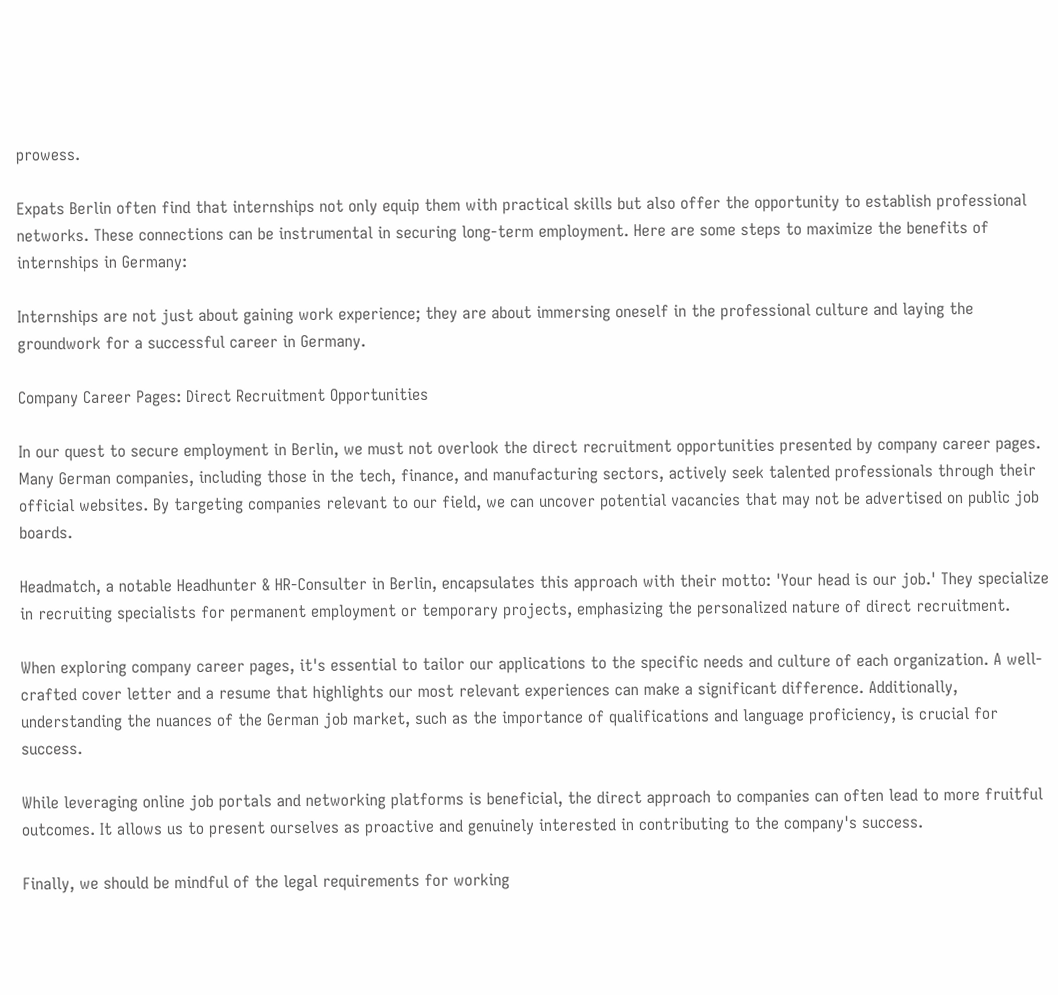prowess.

Expats Berlin often find that internships not only equip them with practical skills but also offer the opportunity to establish professional networks. These connections can be instrumental in securing long-term employment. Here are some steps to maximize the benefits of internships in Germany:

Internships are not just about gaining work experience; they are about immersing oneself in the professional culture and laying the groundwork for a successful career in Germany.

Company Career Pages: Direct Recruitment Opportunities

In our quest to secure employment in Berlin, we must not overlook the direct recruitment opportunities presented by company career pages. Many German companies, including those in the tech, finance, and manufacturing sectors, actively seek talented professionals through their official websites. By targeting companies relevant to our field, we can uncover potential vacancies that may not be advertised on public job boards.

Headmatch, a notable Headhunter & HR-Consulter in Berlin, encapsulates this approach with their motto: 'Your head is our job.' They specialize in recruiting specialists for permanent employment or temporary projects, emphasizing the personalized nature of direct recruitment.

When exploring company career pages, it's essential to tailor our applications to the specific needs and culture of each organization. A well-crafted cover letter and a resume that highlights our most relevant experiences can make a significant difference. Additionally, understanding the nuances of the German job market, such as the importance of qualifications and language proficiency, is crucial for success.

While leveraging online job portals and networking platforms is beneficial, the direct approach to companies can often lead to more fruitful outcomes. It allows us to present ourselves as proactive and genuinely interested in contributing to the company's success.

Finally, we should be mindful of the legal requirements for working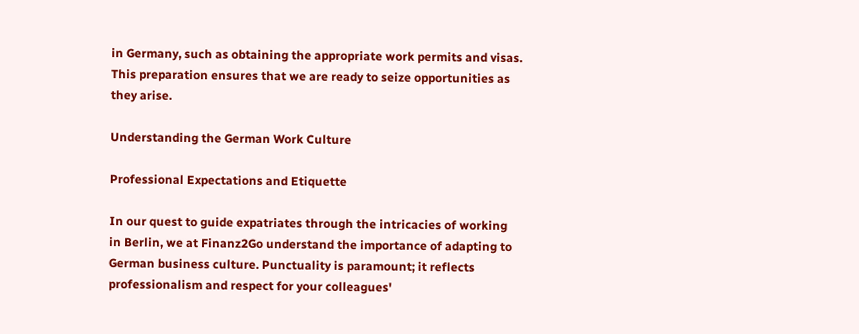in Germany, such as obtaining the appropriate work permits and visas. This preparation ensures that we are ready to seize opportunities as they arise.

Understanding the German Work Culture

Professional Expectations and Etiquette

In our quest to guide expatriates through the intricacies of working in Berlin, we at Finanz2Go understand the importance of adapting to German business culture. Punctuality is paramount; it reflects professionalism and respect for your colleagues'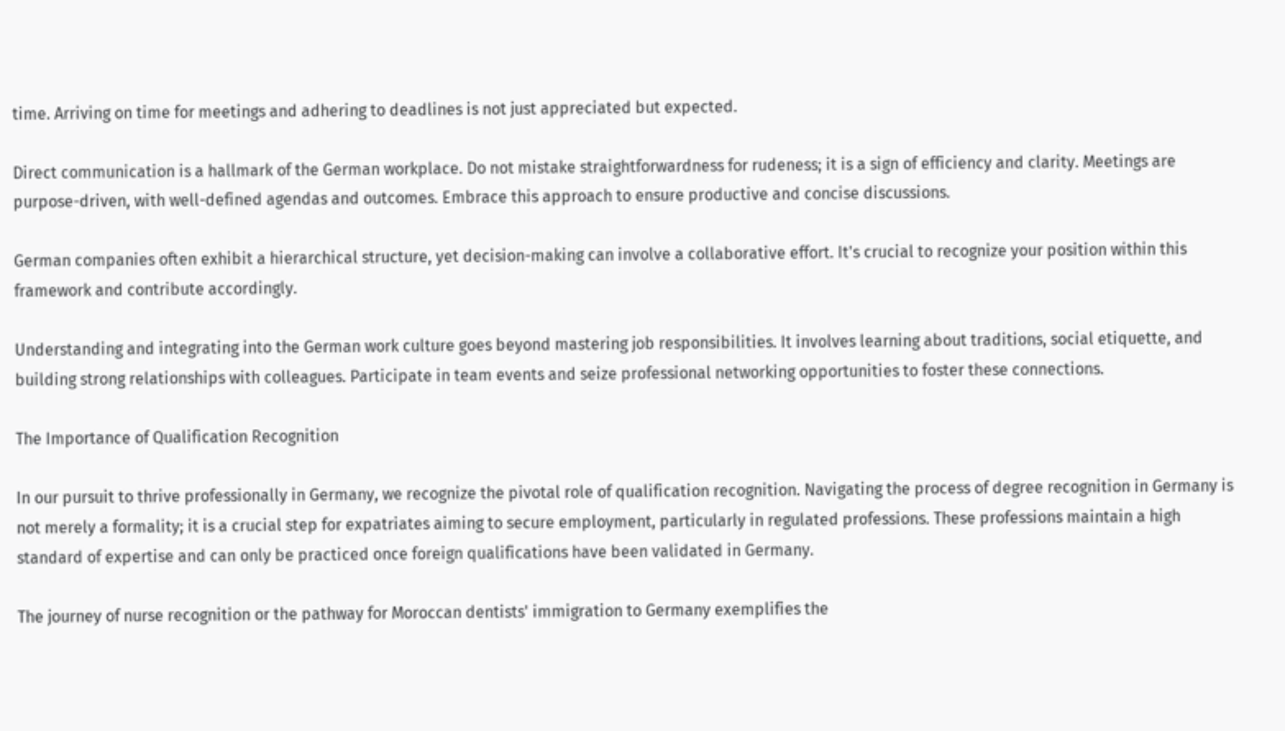time. Arriving on time for meetings and adhering to deadlines is not just appreciated but expected.

Direct communication is a hallmark of the German workplace. Do not mistake straightforwardness for rudeness; it is a sign of efficiency and clarity. Meetings are purpose-driven, with well-defined agendas and outcomes. Embrace this approach to ensure productive and concise discussions.

German companies often exhibit a hierarchical structure, yet decision-making can involve a collaborative effort. It's crucial to recognize your position within this framework and contribute accordingly.

Understanding and integrating into the German work culture goes beyond mastering job responsibilities. It involves learning about traditions, social etiquette, and building strong relationships with colleagues. Participate in team events and seize professional networking opportunities to foster these connections.

The Importance of Qualification Recognition

In our pursuit to thrive professionally in Germany, we recognize the pivotal role of qualification recognition. Navigating the process of degree recognition in Germany is not merely a formality; it is a crucial step for expatriates aiming to secure employment, particularly in regulated professions. These professions maintain a high standard of expertise and can only be practiced once foreign qualifications have been validated in Germany.

The journey of nurse recognition or the pathway for Moroccan dentists' immigration to Germany exemplifies the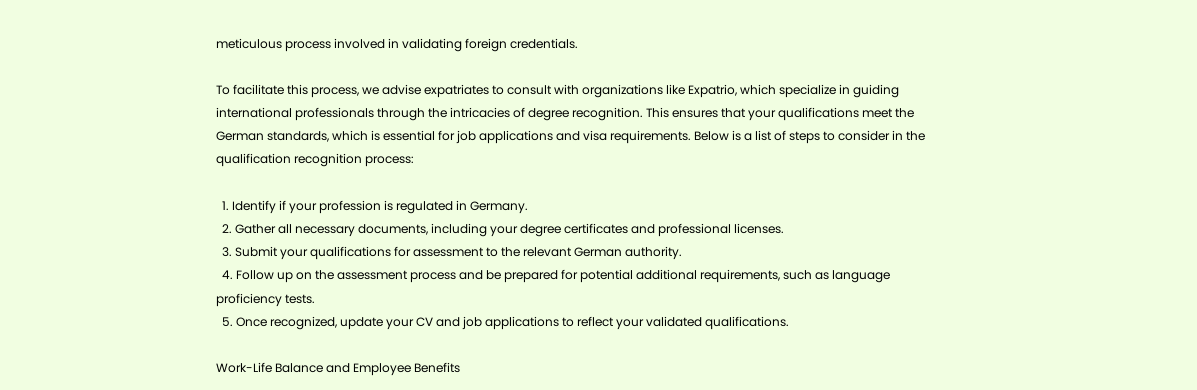meticulous process involved in validating foreign credentials.

To facilitate this process, we advise expatriates to consult with organizations like Expatrio, which specialize in guiding international professionals through the intricacies of degree recognition. This ensures that your qualifications meet the German standards, which is essential for job applications and visa requirements. Below is a list of steps to consider in the qualification recognition process:

  1. Identify if your profession is regulated in Germany.
  2. Gather all necessary documents, including your degree certificates and professional licenses.
  3. Submit your qualifications for assessment to the relevant German authority.
  4. Follow up on the assessment process and be prepared for potential additional requirements, such as language proficiency tests.
  5. Once recognized, update your CV and job applications to reflect your validated qualifications.

Work-Life Balance and Employee Benefits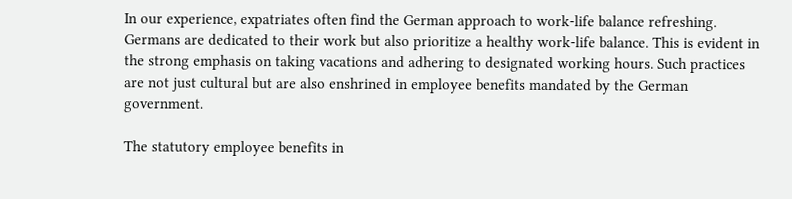In our experience, expatriates often find the German approach to work-life balance refreshing. Germans are dedicated to their work but also prioritize a healthy work-life balance. This is evident in the strong emphasis on taking vacations and adhering to designated working hours. Such practices are not just cultural but are also enshrined in employee benefits mandated by the German government.

The statutory employee benefits in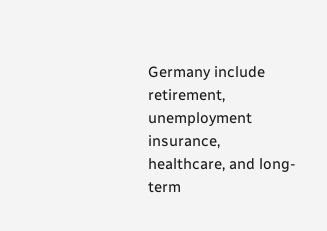Germany include retirement, unemployment insurance, healthcare, and long-term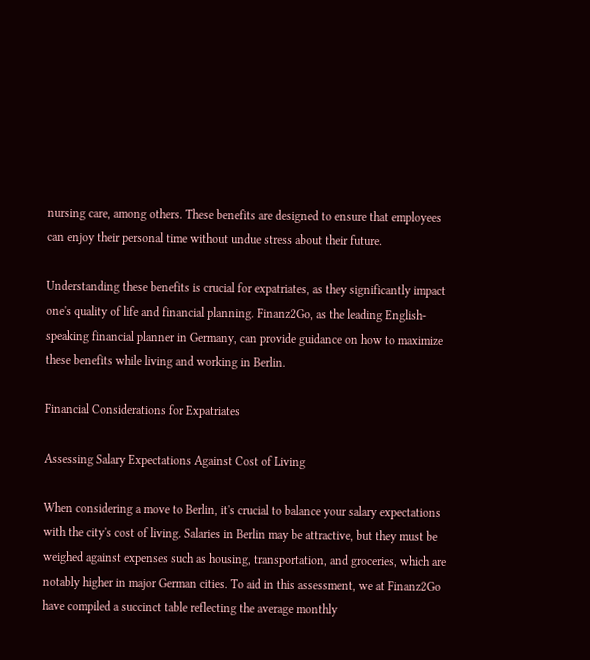nursing care, among others. These benefits are designed to ensure that employees can enjoy their personal time without undue stress about their future.

Understanding these benefits is crucial for expatriates, as they significantly impact one's quality of life and financial planning. Finanz2Go, as the leading English-speaking financial planner in Germany, can provide guidance on how to maximize these benefits while living and working in Berlin.

Financial Considerations for Expatriates

Assessing Salary Expectations Against Cost of Living

When considering a move to Berlin, it's crucial to balance your salary expectations with the city's cost of living. Salaries in Berlin may be attractive, but they must be weighed against expenses such as housing, transportation, and groceries, which are notably higher in major German cities. To aid in this assessment, we at Finanz2Go have compiled a succinct table reflecting the average monthly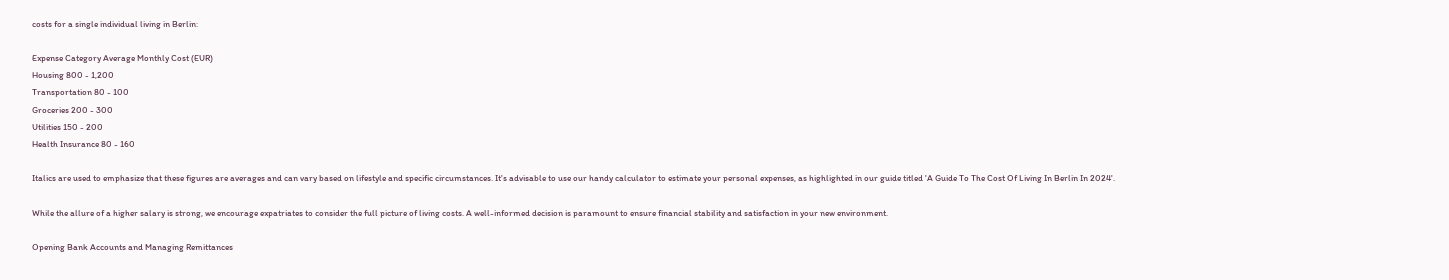costs for a single individual living in Berlin:

Expense Category Average Monthly Cost (EUR)
Housing 800 - 1,200
Transportation 80 - 100
Groceries 200 - 300
Utilities 150 - 200
Health Insurance 80 - 160

Italics are used to emphasize that these figures are averages and can vary based on lifestyle and specific circumstances. It's advisable to use our handy calculator to estimate your personal expenses, as highlighted in our guide titled 'A Guide To The Cost Of Living In Berlin In 2024'.

While the allure of a higher salary is strong, we encourage expatriates to consider the full picture of living costs. A well-informed decision is paramount to ensure financial stability and satisfaction in your new environment.

Opening Bank Accounts and Managing Remittances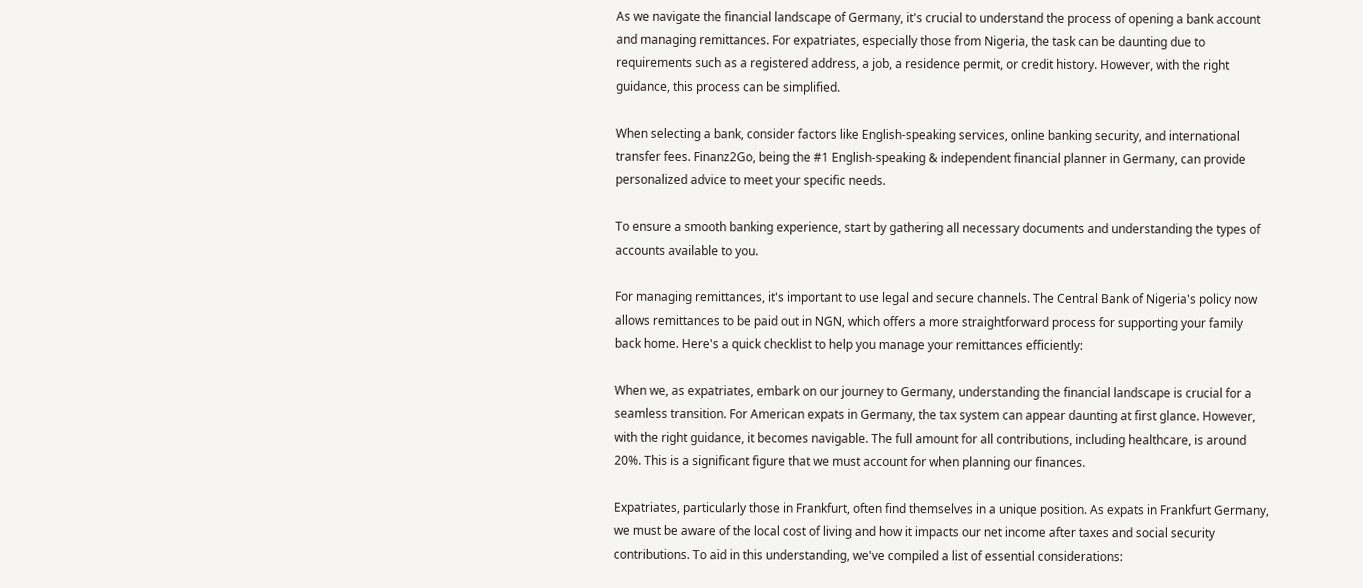As we navigate the financial landscape of Germany, it's crucial to understand the process of opening a bank account and managing remittances. For expatriates, especially those from Nigeria, the task can be daunting due to requirements such as a registered address, a job, a residence permit, or credit history. However, with the right guidance, this process can be simplified.

When selecting a bank, consider factors like English-speaking services, online banking security, and international transfer fees. Finanz2Go, being the #1 English-speaking & independent financial planner in Germany, can provide personalized advice to meet your specific needs.

To ensure a smooth banking experience, start by gathering all necessary documents and understanding the types of accounts available to you.

For managing remittances, it's important to use legal and secure channels. The Central Bank of Nigeria's policy now allows remittances to be paid out in NGN, which offers a more straightforward process for supporting your family back home. Here's a quick checklist to help you manage your remittances efficiently:

When we, as expatriates, embark on our journey to Germany, understanding the financial landscape is crucial for a seamless transition. For American expats in Germany, the tax system can appear daunting at first glance. However, with the right guidance, it becomes navigable. The full amount for all contributions, including healthcare, is around 20%. This is a significant figure that we must account for when planning our finances.

Expatriates, particularly those in Frankfurt, often find themselves in a unique position. As expats in Frankfurt Germany, we must be aware of the local cost of living and how it impacts our net income after taxes and social security contributions. To aid in this understanding, we've compiled a list of essential considerations: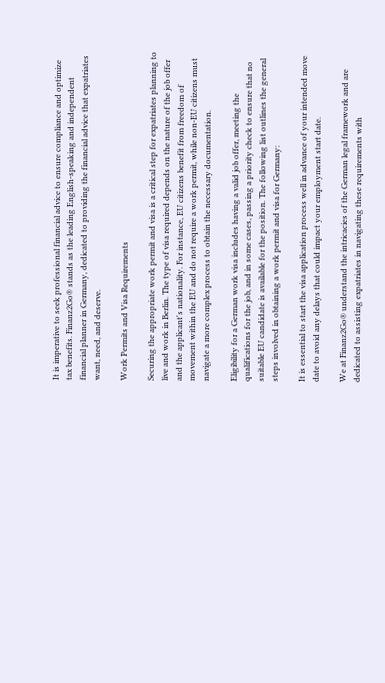It is imperative to seek professional financial advice to ensure compliance and optimize tax benefits. Finanz2Go® stands as the leading English-speaking and independent financial planner in Germany, dedicated to providing the financial advice that expatriates want, need, and deserve.

Work Permits and Visa Requirements

Securing the appropriate work permit and visa is a critical step for expatriates planning to live and work in Berlin. The type of visa required depends on the nature of the job offer and the applicant's nationality. For instance, EU citizens benefit from freedom of movement within the EU and do not require a work permit, while non-EU citizens must navigate a more complex process to obtain the necessary documentation.

Eligibility for a German work visa includes having a valid job offer, meeting the qualifications for the job, and in some cases, passing a priority check to ensure that no suitable EU candidate is available for the position. The following list outlines the general steps involved in obtaining a work permit and visa for Germany:

It is essential to start the visa application process well in advance of your intended move date to avoid any delays that could impact your employment start date.

We at Finanz2Go® understand the intricacies of the German legal framework and are dedicated to assisting expatriates in navigating these requirements with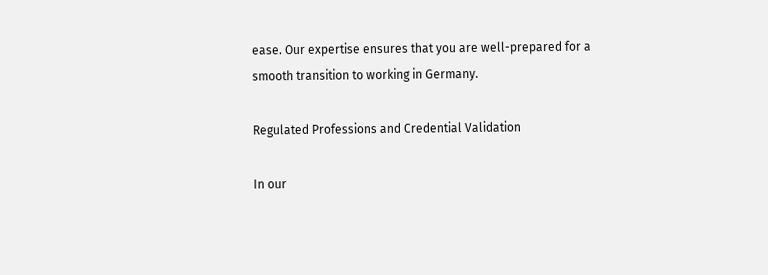ease. Our expertise ensures that you are well-prepared for a smooth transition to working in Germany.

Regulated Professions and Credential Validation

In our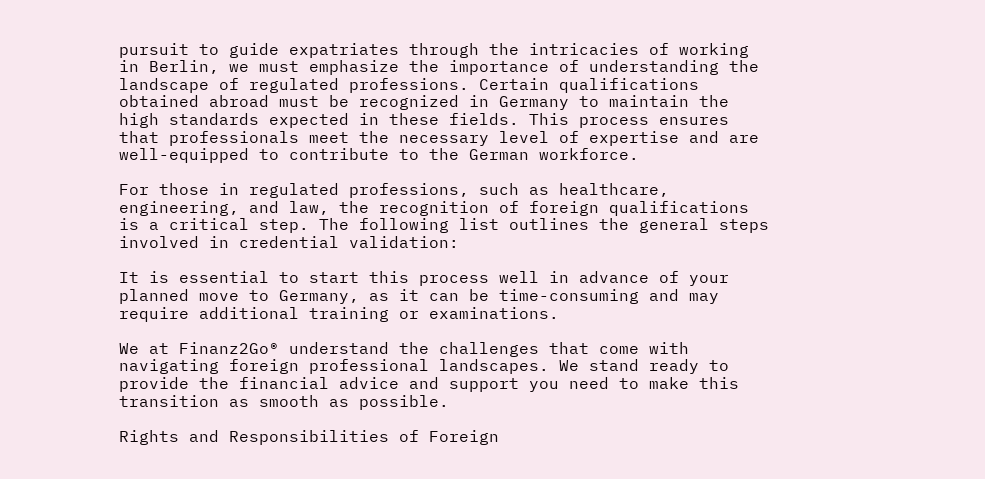pursuit to guide expatriates through the intricacies of working in Berlin, we must emphasize the importance of understanding the landscape of regulated professions. Certain qualifications obtained abroad must be recognized in Germany to maintain the high standards expected in these fields. This process ensures that professionals meet the necessary level of expertise and are well-equipped to contribute to the German workforce.

For those in regulated professions, such as healthcare, engineering, and law, the recognition of foreign qualifications is a critical step. The following list outlines the general steps involved in credential validation:

It is essential to start this process well in advance of your planned move to Germany, as it can be time-consuming and may require additional training or examinations.

We at Finanz2Go® understand the challenges that come with navigating foreign professional landscapes. We stand ready to provide the financial advice and support you need to make this transition as smooth as possible.

Rights and Responsibilities of Foreign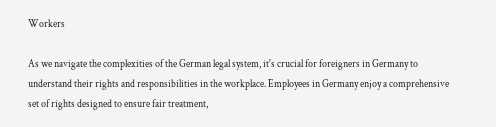Workers

As we navigate the complexities of the German legal system, it's crucial for foreigners in Germany to understand their rights and responsibilities in the workplace. Employees in Germany enjoy a comprehensive set of rights designed to ensure fair treatment,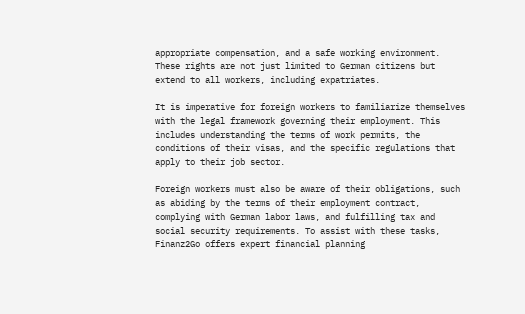appropriate compensation, and a safe working environment. These rights are not just limited to German citizens but extend to all workers, including expatriates.

It is imperative for foreign workers to familiarize themselves with the legal framework governing their employment. This includes understanding the terms of work permits, the conditions of their visas, and the specific regulations that apply to their job sector.

Foreign workers must also be aware of their obligations, such as abiding by the terms of their employment contract, complying with German labor laws, and fulfilling tax and social security requirements. To assist with these tasks, Finanz2Go offers expert financial planning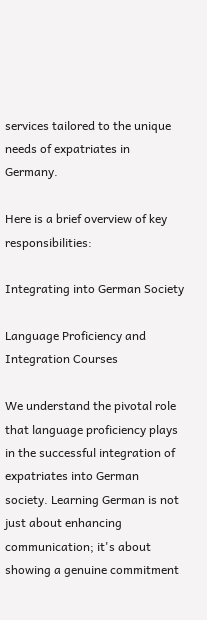services tailored to the unique needs of expatriates in Germany.

Here is a brief overview of key responsibilities:

Integrating into German Society

Language Proficiency and Integration Courses

We understand the pivotal role that language proficiency plays in the successful integration of expatriates into German society. Learning German is not just about enhancing communication; it's about showing a genuine commitment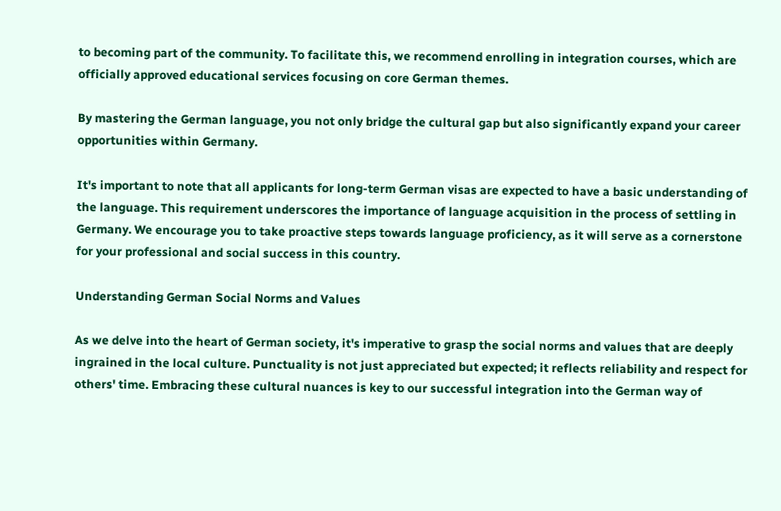to becoming part of the community. To facilitate this, we recommend enrolling in integration courses, which are officially approved educational services focusing on core German themes.

By mastering the German language, you not only bridge the cultural gap but also significantly expand your career opportunities within Germany.

It's important to note that all applicants for long-term German visas are expected to have a basic understanding of the language. This requirement underscores the importance of language acquisition in the process of settling in Germany. We encourage you to take proactive steps towards language proficiency, as it will serve as a cornerstone for your professional and social success in this country.

Understanding German Social Norms and Values

As we delve into the heart of German society, it's imperative to grasp the social norms and values that are deeply ingrained in the local culture. Punctuality is not just appreciated but expected; it reflects reliability and respect for others' time. Embracing these cultural nuances is key to our successful integration into the German way of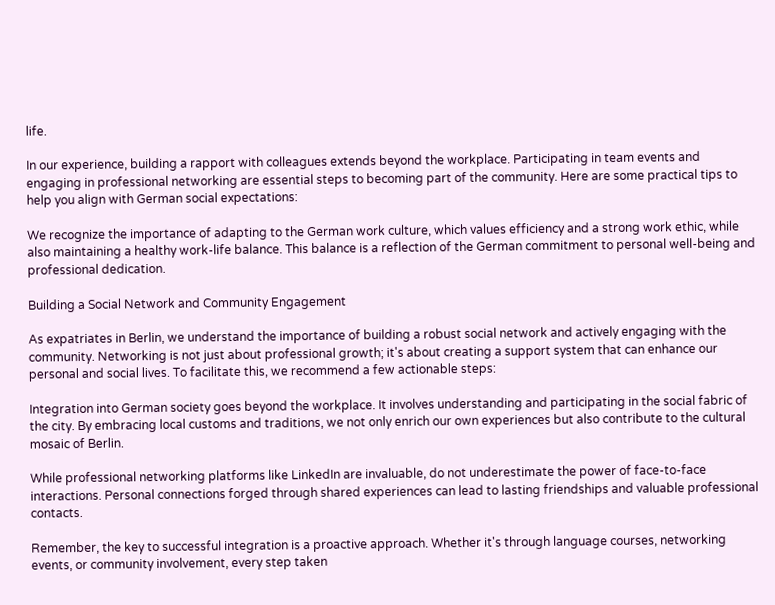life.

In our experience, building a rapport with colleagues extends beyond the workplace. Participating in team events and engaging in professional networking are essential steps to becoming part of the community. Here are some practical tips to help you align with German social expectations:

We recognize the importance of adapting to the German work culture, which values efficiency and a strong work ethic, while also maintaining a healthy work-life balance. This balance is a reflection of the German commitment to personal well-being and professional dedication.

Building a Social Network and Community Engagement

As expatriates in Berlin, we understand the importance of building a robust social network and actively engaging with the community. Networking is not just about professional growth; it's about creating a support system that can enhance our personal and social lives. To facilitate this, we recommend a few actionable steps:

Integration into German society goes beyond the workplace. It involves understanding and participating in the social fabric of the city. By embracing local customs and traditions, we not only enrich our own experiences but also contribute to the cultural mosaic of Berlin.

While professional networking platforms like LinkedIn are invaluable, do not underestimate the power of face-to-face interactions. Personal connections forged through shared experiences can lead to lasting friendships and valuable professional contacts.

Remember, the key to successful integration is a proactive approach. Whether it's through language courses, networking events, or community involvement, every step taken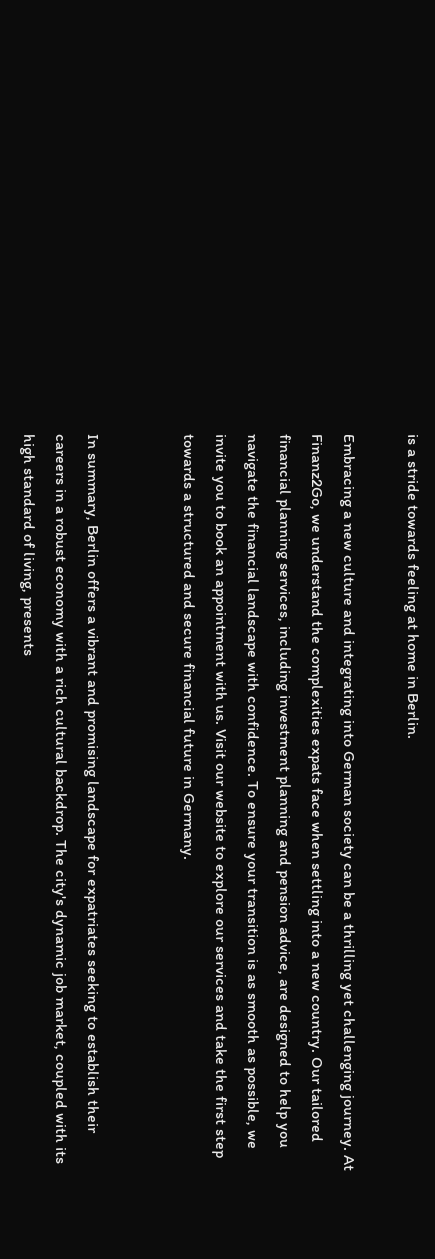is a stride towards feeling at home in Berlin.

Embracing a new culture and integrating into German society can be a thrilling yet challenging journey. At Finanz2Go, we understand the complexities expats face when settling into a new country. Our tailored financial planning services, including investment planning and pension advice, are designed to help you navigate the financial landscape with confidence. To ensure your transition is as smooth as possible, we invite you to book an appointment with us. Visit our website to explore our services and take the first step towards a structured and secure financial future in Germany.


In summary, Berlin offers a vibrant and promising landscape for expatriates seeking to establish their careers in a robust economy with a rich cultural backdrop. The city's dynamic job market, coupled with its high standard of living, presents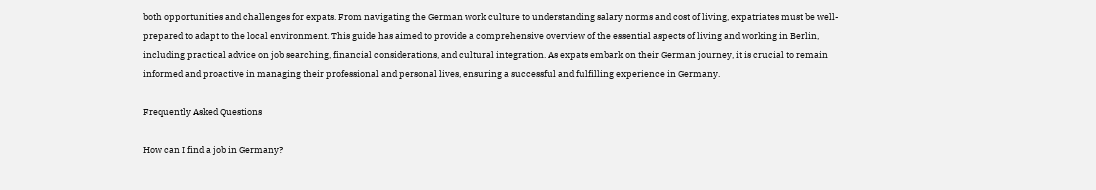both opportunities and challenges for expats. From navigating the German work culture to understanding salary norms and cost of living, expatriates must be well-prepared to adapt to the local environment. This guide has aimed to provide a comprehensive overview of the essential aspects of living and working in Berlin, including practical advice on job searching, financial considerations, and cultural integration. As expats embark on their German journey, it is crucial to remain informed and proactive in managing their professional and personal lives, ensuring a successful and fulfilling experience in Germany.

Frequently Asked Questions

How can I find a job in Germany?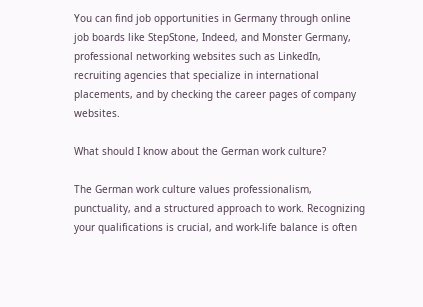You can find job opportunities in Germany through online job boards like StepStone, Indeed, and Monster Germany, professional networking websites such as LinkedIn, recruiting agencies that specialize in international placements, and by checking the career pages of company websites.

What should I know about the German work culture?

The German work culture values professionalism, punctuality, and a structured approach to work. Recognizing your qualifications is crucial, and work-life balance is often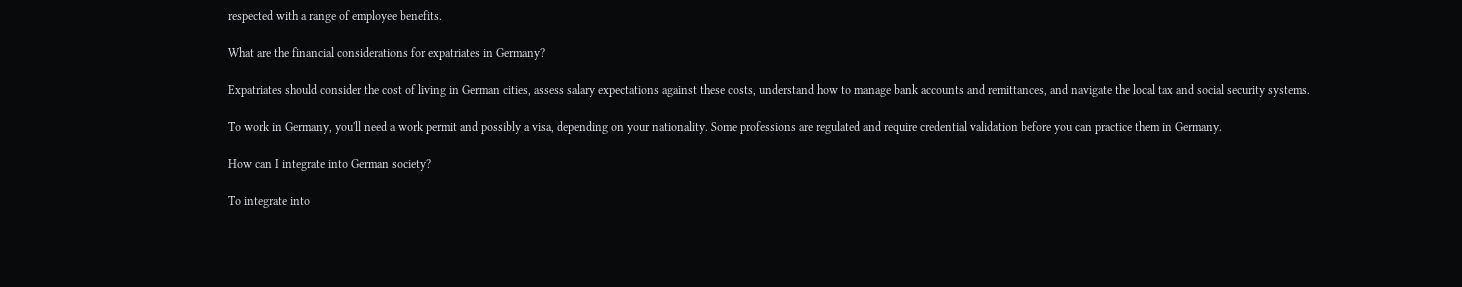respected with a range of employee benefits.

What are the financial considerations for expatriates in Germany?

Expatriates should consider the cost of living in German cities, assess salary expectations against these costs, understand how to manage bank accounts and remittances, and navigate the local tax and social security systems.

To work in Germany, you'll need a work permit and possibly a visa, depending on your nationality. Some professions are regulated and require credential validation before you can practice them in Germany.

How can I integrate into German society?

To integrate into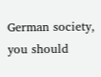German society, you should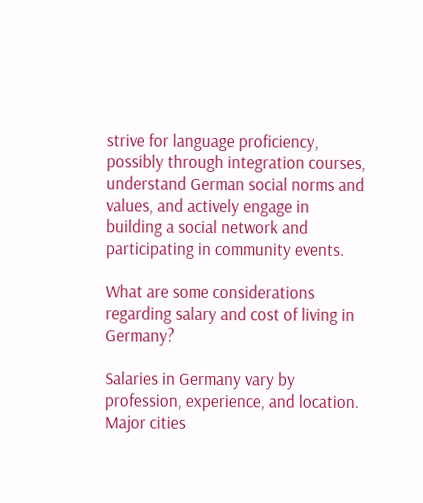strive for language proficiency, possibly through integration courses, understand German social norms and values, and actively engage in building a social network and participating in community events.

What are some considerations regarding salary and cost of living in Germany?

Salaries in Germany vary by profession, experience, and location. Major cities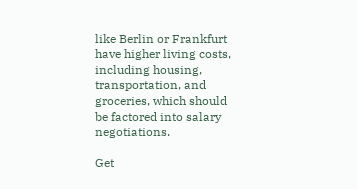like Berlin or Frankfurt have higher living costs, including housing, transportation, and groceries, which should be factored into salary negotiations.

Get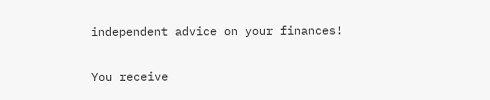independent advice on your finances!

You receive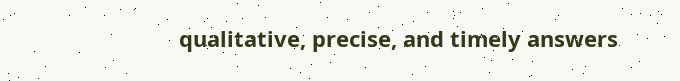qualitative, precise, and timely answers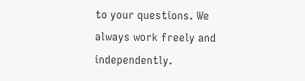to your questions. We always work freely and independently.